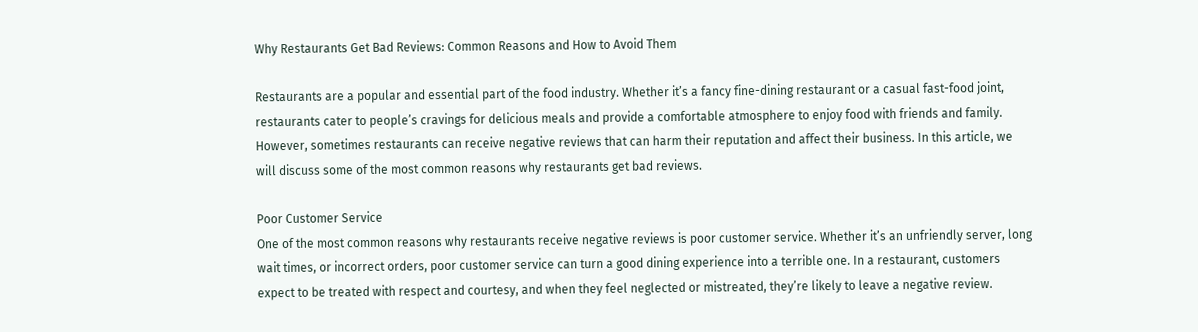Why Restaurants Get Bad Reviews: Common Reasons and How to Avoid Them

Restaurants are a popular and essential part of the food industry. Whether it’s a fancy fine-dining restaurant or a casual fast-food joint, restaurants cater to people’s cravings for delicious meals and provide a comfortable atmosphere to enjoy food with friends and family. However, sometimes restaurants can receive negative reviews that can harm their reputation and affect their business. In this article, we will discuss some of the most common reasons why restaurants get bad reviews.

Poor Customer Service
One of the most common reasons why restaurants receive negative reviews is poor customer service. Whether it’s an unfriendly server, long wait times, or incorrect orders, poor customer service can turn a good dining experience into a terrible one. In a restaurant, customers expect to be treated with respect and courtesy, and when they feel neglected or mistreated, they’re likely to leave a negative review.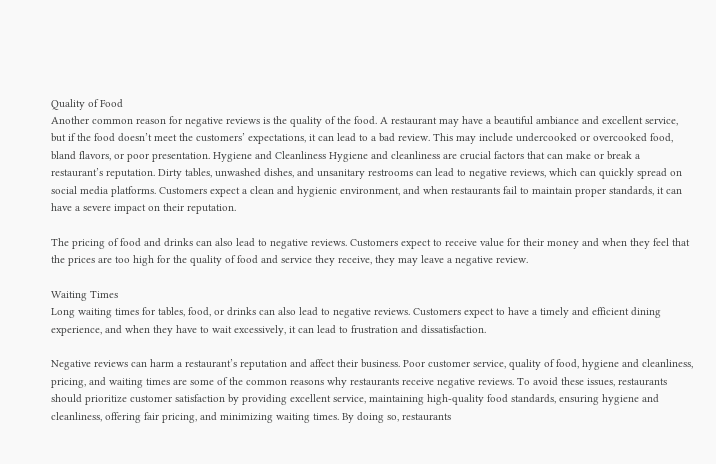Quality of Food
Another common reason for negative reviews is the quality of the food. A restaurant may have a beautiful ambiance and excellent service, but if the food doesn’t meet the customers’ expectations, it can lead to a bad review. This may include undercooked or overcooked food, bland flavors, or poor presentation. Hygiene and Cleanliness Hygiene and cleanliness are crucial factors that can make or break a restaurant’s reputation. Dirty tables, unwashed dishes, and unsanitary restrooms can lead to negative reviews, which can quickly spread on social media platforms. Customers expect a clean and hygienic environment, and when restaurants fail to maintain proper standards, it can have a severe impact on their reputation.

The pricing of food and drinks can also lead to negative reviews. Customers expect to receive value for their money and when they feel that the prices are too high for the quality of food and service they receive, they may leave a negative review.

Waiting Times
Long waiting times for tables, food, or drinks can also lead to negative reviews. Customers expect to have a timely and efficient dining experience, and when they have to wait excessively, it can lead to frustration and dissatisfaction.

Negative reviews can harm a restaurant’s reputation and affect their business. Poor customer service, quality of food, hygiene and cleanliness, pricing, and waiting times are some of the common reasons why restaurants receive negative reviews. To avoid these issues, restaurants should prioritize customer satisfaction by providing excellent service, maintaining high-quality food standards, ensuring hygiene and cleanliness, offering fair pricing, and minimizing waiting times. By doing so, restaurants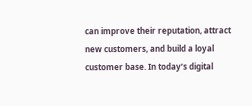can improve their reputation, attract new customers, and build a loyal customer base. In today’s digital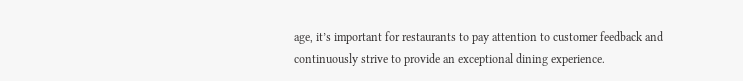age, it’s important for restaurants to pay attention to customer feedback and continuously strive to provide an exceptional dining experience.